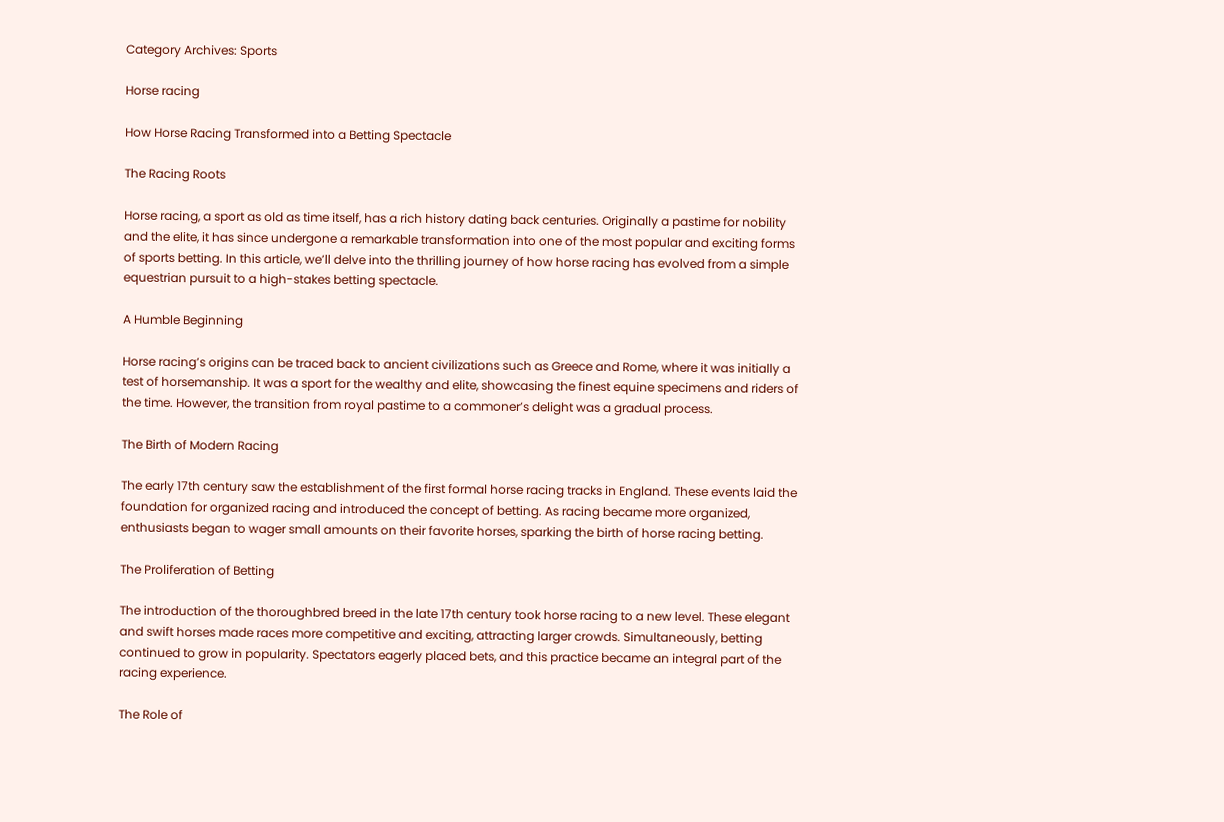Category Archives: Sports

Horse racing

How Horse Racing Transformed into a Betting Spectacle

The Racing Roots

Horse racing, a sport as old as time itself, has a rich history dating back centuries. Originally a pastime for nobility and the elite, it has since undergone a remarkable transformation into one of the most popular and exciting forms of sports betting. In this article, we’ll delve into the thrilling journey of how horse racing has evolved from a simple equestrian pursuit to a high-stakes betting spectacle.

A Humble Beginning

Horse racing’s origins can be traced back to ancient civilizations such as Greece and Rome, where it was initially a test of horsemanship. It was a sport for the wealthy and elite, showcasing the finest equine specimens and riders of the time. However, the transition from royal pastime to a commoner’s delight was a gradual process.

The Birth of Modern Racing

The early 17th century saw the establishment of the first formal horse racing tracks in England. These events laid the foundation for organized racing and introduced the concept of betting. As racing became more organized, enthusiasts began to wager small amounts on their favorite horses, sparking the birth of horse racing betting.

The Proliferation of Betting

The introduction of the thoroughbred breed in the late 17th century took horse racing to a new level. These elegant and swift horses made races more competitive and exciting, attracting larger crowds. Simultaneously, betting continued to grow in popularity. Spectators eagerly placed bets, and this practice became an integral part of the racing experience.

The Role of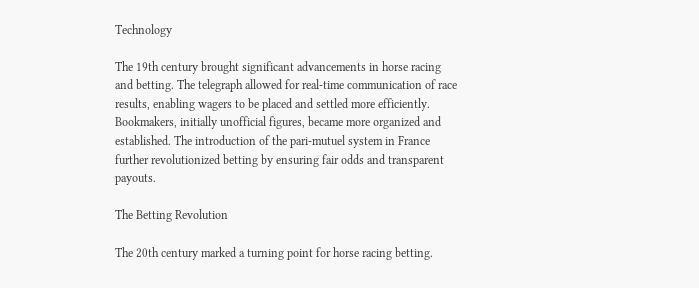Technology

The 19th century brought significant advancements in horse racing and betting. The telegraph allowed for real-time communication of race results, enabling wagers to be placed and settled more efficiently. Bookmakers, initially unofficial figures, became more organized and established. The introduction of the pari-mutuel system in France further revolutionized betting by ensuring fair odds and transparent payouts.

The Betting Revolution

The 20th century marked a turning point for horse racing betting.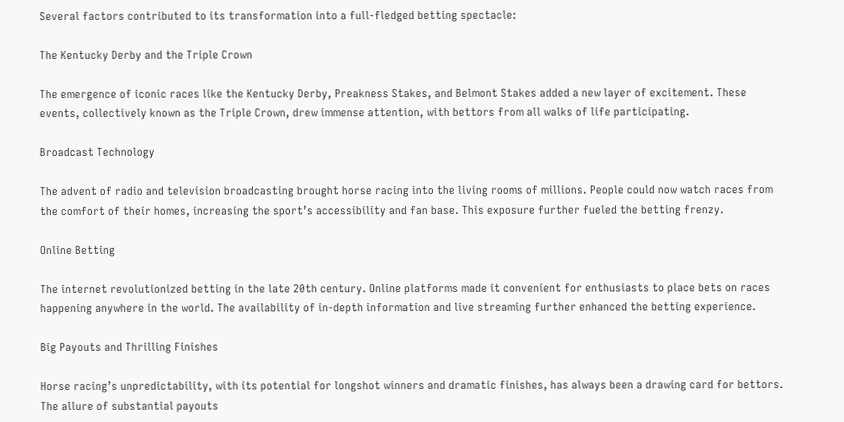Several factors contributed to its transformation into a full-fledged betting spectacle:

The Kentucky Derby and the Triple Crown

The emergence of iconic races like the Kentucky Derby, Preakness Stakes, and Belmont Stakes added a new layer of excitement. These events, collectively known as the Triple Crown, drew immense attention, with bettors from all walks of life participating.

Broadcast Technology

The advent of radio and television broadcasting brought horse racing into the living rooms of millions. People could now watch races from the comfort of their homes, increasing the sport’s accessibility and fan base. This exposure further fueled the betting frenzy.

Online Betting

The internet revolutionized betting in the late 20th century. Online platforms made it convenient for enthusiasts to place bets on races happening anywhere in the world. The availability of in-depth information and live streaming further enhanced the betting experience.

Big Payouts and Thrilling Finishes

Horse racing’s unpredictability, with its potential for longshot winners and dramatic finishes, has always been a drawing card for bettors. The allure of substantial payouts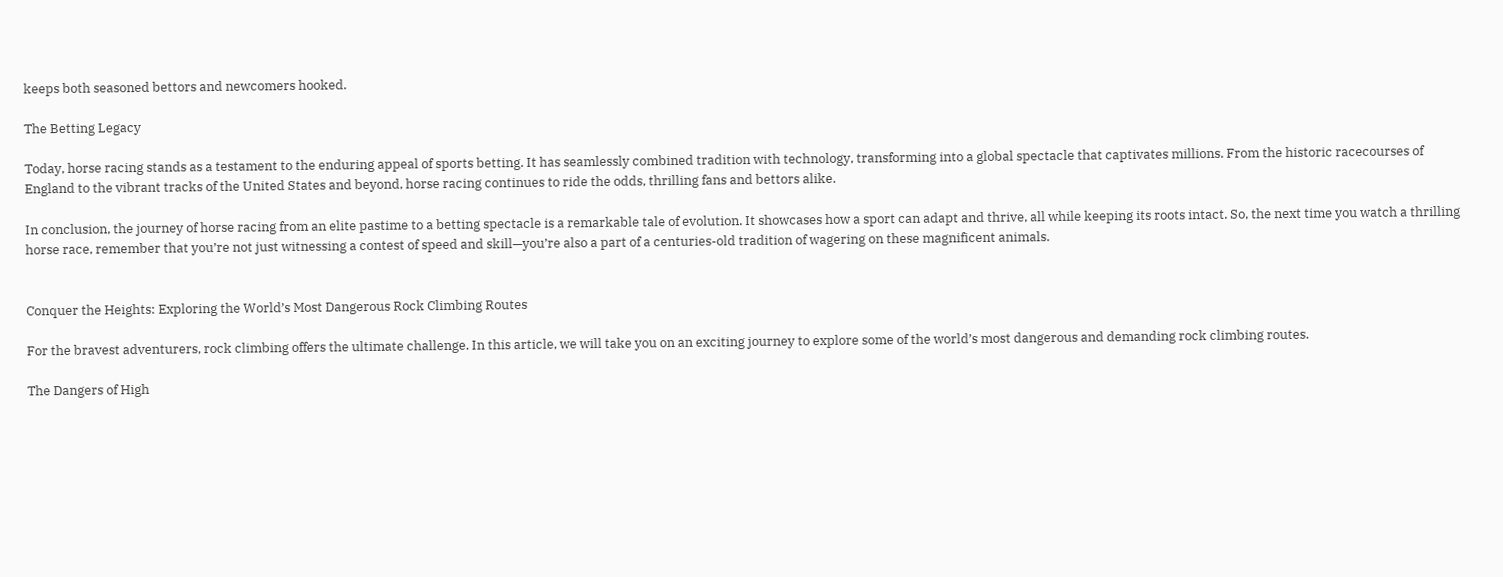keeps both seasoned bettors and newcomers hooked.

The Betting Legacy

Today, horse racing stands as a testament to the enduring appeal of sports betting. It has seamlessly combined tradition with technology, transforming into a global spectacle that captivates millions. From the historic racecourses of England to the vibrant tracks of the United States and beyond, horse racing continues to ride the odds, thrilling fans and bettors alike.

In conclusion, the journey of horse racing from an elite pastime to a betting spectacle is a remarkable tale of evolution. It showcases how a sport can adapt and thrive, all while keeping its roots intact. So, the next time you watch a thrilling horse race, remember that you’re not just witnessing a contest of speed and skill—you’re also a part of a centuries-old tradition of wagering on these magnificent animals.


Conquer the Heights: Exploring the World’s Most Dangerous Rock Climbing Routes

For the bravest adventurers, rock climbing offers the ultimate challenge. In this article, we will take you on an exciting journey to explore some of the world’s most dangerous and demanding rock climbing routes.

The Dangers of High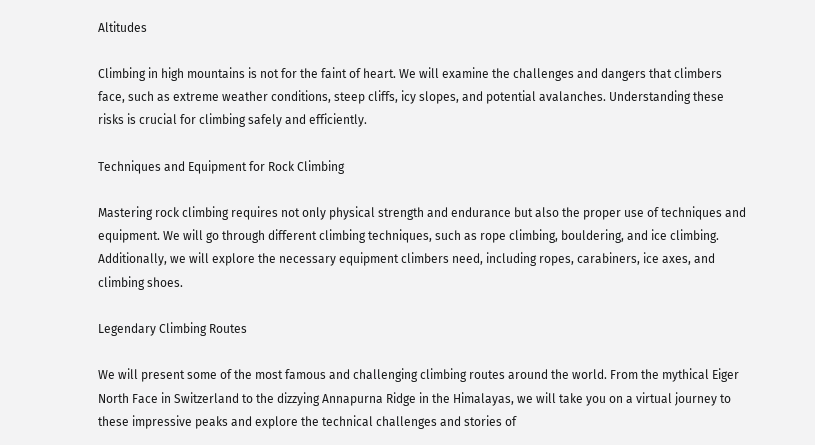Altitudes

Climbing in high mountains is not for the faint of heart. We will examine the challenges and dangers that climbers face, such as extreme weather conditions, steep cliffs, icy slopes, and potential avalanches. Understanding these risks is crucial for climbing safely and efficiently.

Techniques and Equipment for Rock Climbing

Mastering rock climbing requires not only physical strength and endurance but also the proper use of techniques and equipment. We will go through different climbing techniques, such as rope climbing, bouldering, and ice climbing. Additionally, we will explore the necessary equipment climbers need, including ropes, carabiners, ice axes, and climbing shoes.

Legendary Climbing Routes

We will present some of the most famous and challenging climbing routes around the world. From the mythical Eiger North Face in Switzerland to the dizzying Annapurna Ridge in the Himalayas, we will take you on a virtual journey to these impressive peaks and explore the technical challenges and stories of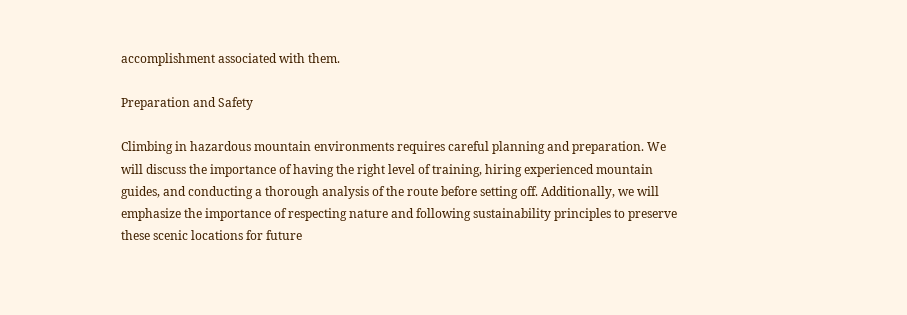accomplishment associated with them.

Preparation and Safety

Climbing in hazardous mountain environments requires careful planning and preparation. We will discuss the importance of having the right level of training, hiring experienced mountain guides, and conducting a thorough analysis of the route before setting off. Additionally, we will emphasize the importance of respecting nature and following sustainability principles to preserve these scenic locations for future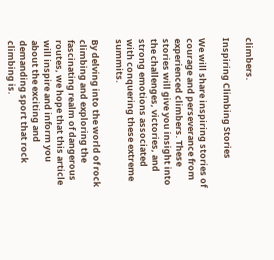climbers.

Inspiring Climbing Stories

We will share inspiring stories of courage and perseverance from experienced climbers. These stories will give you insight into the challenges, victories, and strong emotions associated with conquering these extreme summits.

By delving into the world of rock climbing and exploring the fascinating realm of dangerous routes, we hope that this article will inspire and inform you about the exciting and demanding sport that rock climbing is.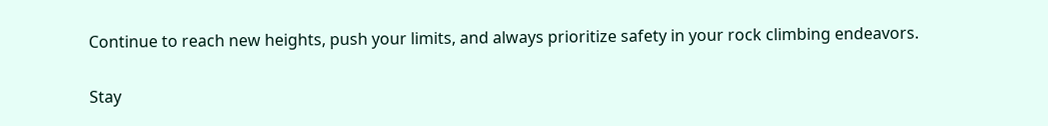Continue to reach new heights, push your limits, and always prioritize safety in your rock climbing endeavors.

Stay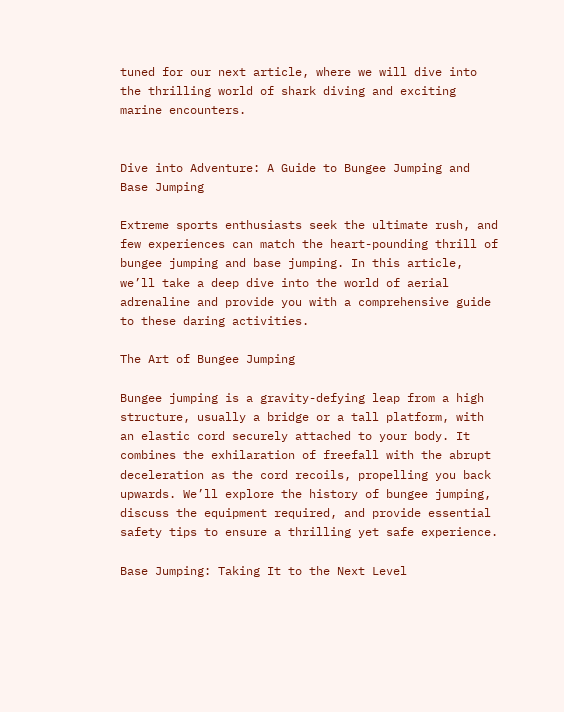tuned for our next article, where we will dive into the thrilling world of shark diving and exciting marine encounters.


Dive into Adventure: A Guide to Bungee Jumping and Base Jumping

Extreme sports enthusiasts seek the ultimate rush, and few experiences can match the heart-pounding thrill of bungee jumping and base jumping. In this article, we’ll take a deep dive into the world of aerial adrenaline and provide you with a comprehensive guide to these daring activities.

The Art of Bungee Jumping

Bungee jumping is a gravity-defying leap from a high structure, usually a bridge or a tall platform, with an elastic cord securely attached to your body. It combines the exhilaration of freefall with the abrupt deceleration as the cord recoils, propelling you back upwards. We’ll explore the history of bungee jumping, discuss the equipment required, and provide essential safety tips to ensure a thrilling yet safe experience.

Base Jumping: Taking It to the Next Level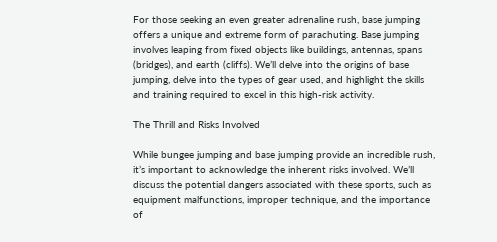For those seeking an even greater adrenaline rush, base jumping offers a unique and extreme form of parachuting. Base jumping involves leaping from fixed objects like buildings, antennas, spans (bridges), and earth (cliffs). We’ll delve into the origins of base jumping, delve into the types of gear used, and highlight the skills and training required to excel in this high-risk activity.

The Thrill and Risks Involved

While bungee jumping and base jumping provide an incredible rush, it’s important to acknowledge the inherent risks involved. We’ll discuss the potential dangers associated with these sports, such as equipment malfunctions, improper technique, and the importance of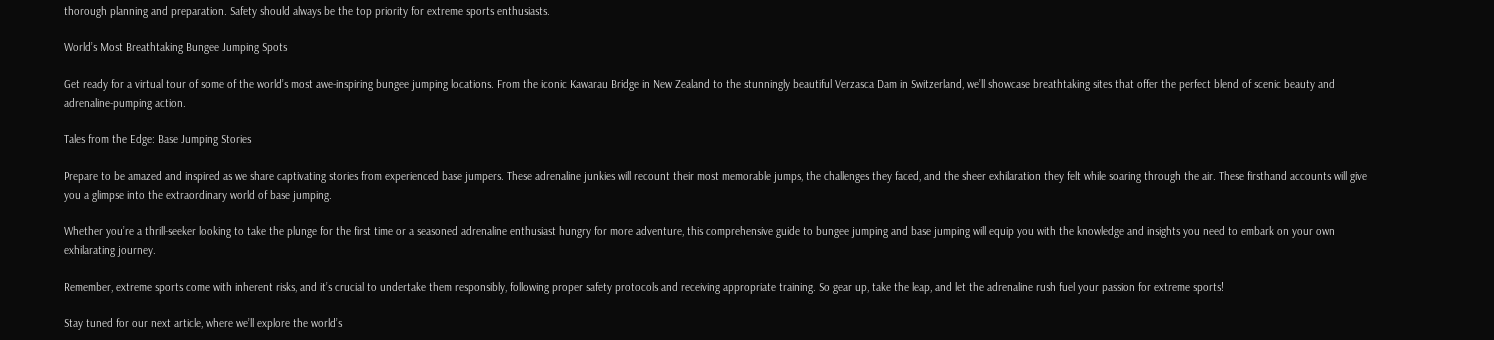thorough planning and preparation. Safety should always be the top priority for extreme sports enthusiasts.

World’s Most Breathtaking Bungee Jumping Spots

Get ready for a virtual tour of some of the world’s most awe-inspiring bungee jumping locations. From the iconic Kawarau Bridge in New Zealand to the stunningly beautiful Verzasca Dam in Switzerland, we’ll showcase breathtaking sites that offer the perfect blend of scenic beauty and adrenaline-pumping action.

Tales from the Edge: Base Jumping Stories

Prepare to be amazed and inspired as we share captivating stories from experienced base jumpers. These adrenaline junkies will recount their most memorable jumps, the challenges they faced, and the sheer exhilaration they felt while soaring through the air. These firsthand accounts will give you a glimpse into the extraordinary world of base jumping.

Whether you’re a thrill-seeker looking to take the plunge for the first time or a seasoned adrenaline enthusiast hungry for more adventure, this comprehensive guide to bungee jumping and base jumping will equip you with the knowledge and insights you need to embark on your own exhilarating journey.

Remember, extreme sports come with inherent risks, and it’s crucial to undertake them responsibly, following proper safety protocols and receiving appropriate training. So gear up, take the leap, and let the adrenaline rush fuel your passion for extreme sports!

Stay tuned for our next article, where we’ll explore the world’s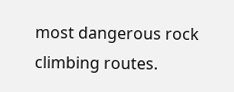most dangerous rock climbing routes.